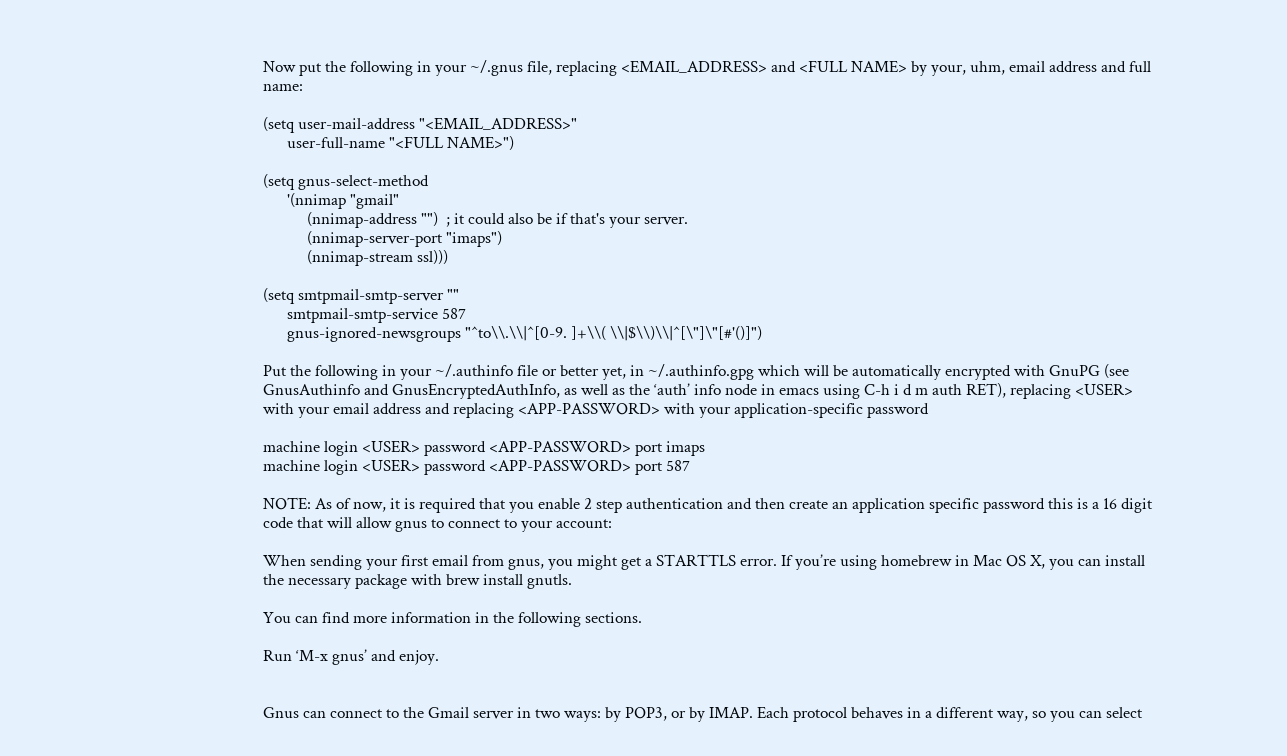Now put the following in your ~/.gnus file, replacing <EMAIL_ADDRESS> and <FULL NAME> by your, uhm, email address and full name:

(setq user-mail-address "<EMAIL_ADDRESS>"
      user-full-name "<FULL NAME>")

(setq gnus-select-method
      '(nnimap "gmail"
           (nnimap-address "")  ; it could also be if that's your server.
           (nnimap-server-port "imaps")
           (nnimap-stream ssl)))

(setq smtpmail-smtp-server ""
      smtpmail-smtp-service 587
      gnus-ignored-newsgroups "^to\\.\\|^[0-9. ]+\\( \\|$\\)\\|^[\"]\"[#'()]")

Put the following in your ~/.authinfo file or better yet, in ~/.authinfo.gpg which will be automatically encrypted with GnuPG (see GnusAuthinfo and GnusEncryptedAuthInfo, as well as the ‘auth’ info node in emacs using C-h i d m auth RET), replacing <USER> with your email address and replacing <APP-PASSWORD> with your application-specific password

machine login <USER> password <APP-PASSWORD> port imaps
machine login <USER> password <APP-PASSWORD> port 587

NOTE: As of now, it is required that you enable 2 step authentication and then create an application specific password this is a 16 digit code that will allow gnus to connect to your account:

When sending your first email from gnus, you might get a STARTTLS error. If you’re using homebrew in Mac OS X, you can install the necessary package with brew install gnutls.

You can find more information in the following sections.

Run ‘M-x gnus’ and enjoy.


Gnus can connect to the Gmail server in two ways: by POP3, or by IMAP. Each protocol behaves in a different way, so you can select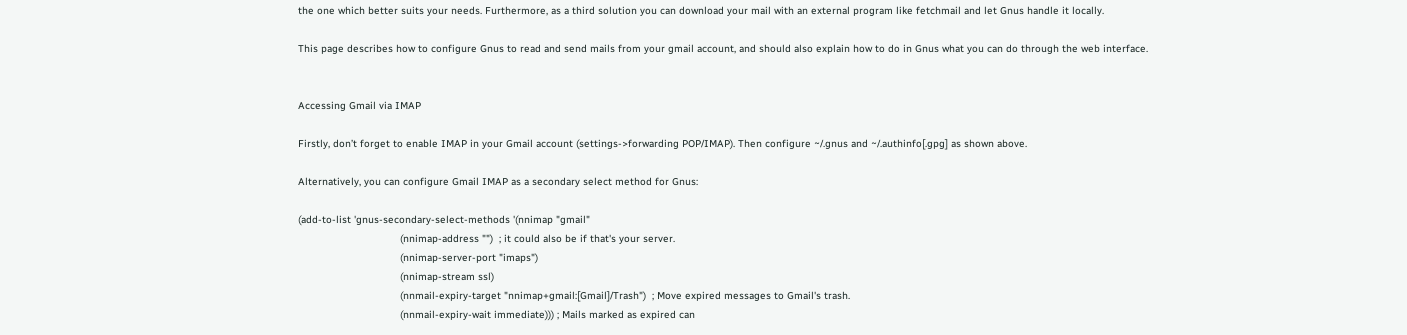the one which better suits your needs. Furthermore, as a third solution you can download your mail with an external program like fetchmail and let Gnus handle it locally.

This page describes how to configure Gnus to read and send mails from your gmail account, and should also explain how to do in Gnus what you can do through the web interface.


Accessing Gmail via IMAP

Firstly, don’t forget to enable IMAP in your Gmail account (settings->forwarding POP/IMAP). Then configure ~/.gnus and ~/.authinfo[.gpg] as shown above.

Alternatively, you can configure Gmail IMAP as a secondary select method for Gnus:

(add-to-list 'gnus-secondary-select-methods '(nnimap "gmail"
                                  (nnimap-address "")  ; it could also be if that's your server.
                                  (nnimap-server-port "imaps")
                                  (nnimap-stream ssl)
                                  (nnmail-expiry-target "nnimap+gmail:[Gmail]/Trash")  ; Move expired messages to Gmail's trash.
                                  (nnmail-expiry-wait immediate))) ; Mails marked as expired can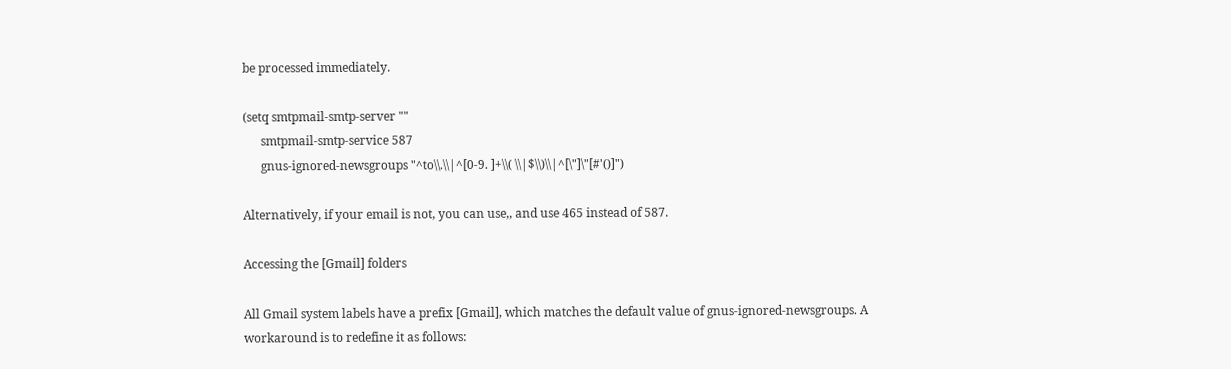be processed immediately.

(setq smtpmail-smtp-server ""
      smtpmail-smtp-service 587
      gnus-ignored-newsgroups "^to\\.\\|^[0-9. ]+\\( \\|$\\)\\|^[\"]\"[#'()]")

Alternatively, if your email is not, you can use,, and use 465 instead of 587.

Accessing the [Gmail] folders

All Gmail system labels have a prefix [Gmail], which matches the default value of gnus-ignored-newsgroups. A workaround is to redefine it as follows: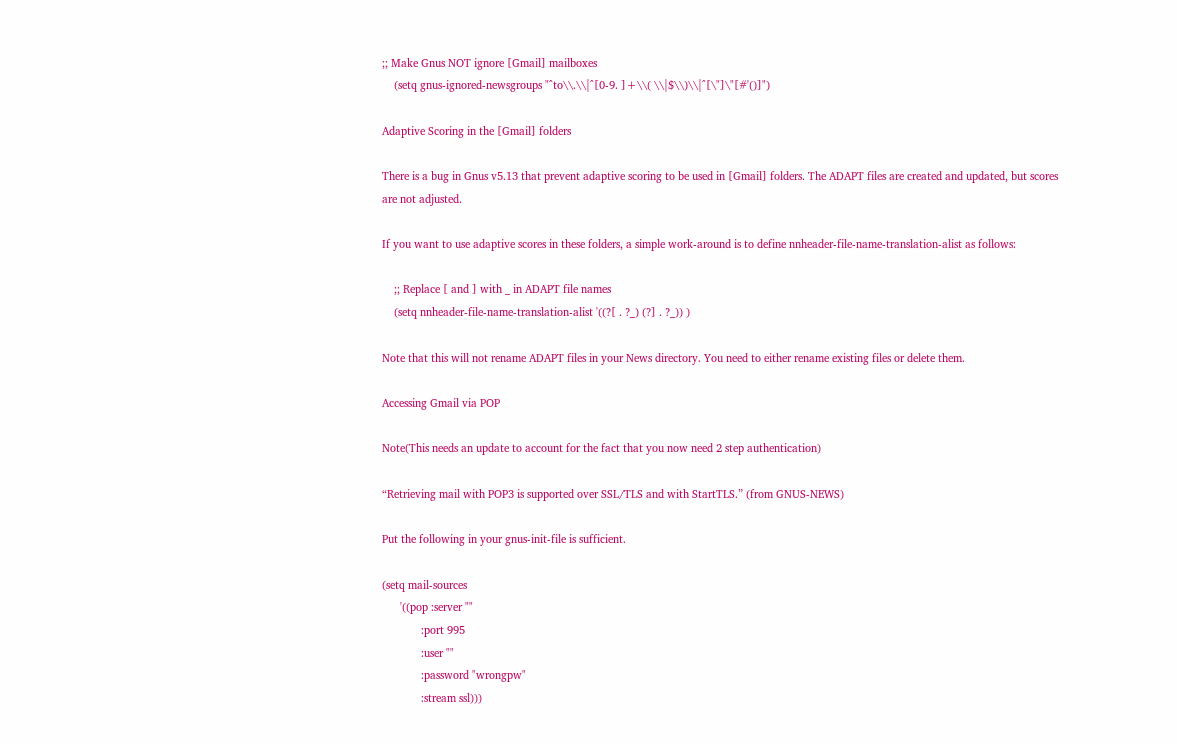;; Make Gnus NOT ignore [Gmail] mailboxes
    (setq gnus-ignored-newsgroups "^to\\.\\|^[0-9. ]+\\( \\|$\\)\\|^[\"]\"[#'()]")

Adaptive Scoring in the [Gmail] folders

There is a bug in Gnus v5.13 that prevent adaptive scoring to be used in [Gmail] folders. The ADAPT files are created and updated, but scores are not adjusted.

If you want to use adaptive scores in these folders, a simple work-around is to define nnheader-file-name-translation-alist as follows:

    ;; Replace [ and ] with _ in ADAPT file names
    (setq nnheader-file-name-translation-alist '((?[ . ?_) (?] . ?_)) )

Note that this will not rename ADAPT files in your News directory. You need to either rename existing files or delete them.

Accessing Gmail via POP

Note(This needs an update to account for the fact that you now need 2 step authentication)

“Retrieving mail with POP3 is supported over SSL/TLS and with StartTLS.” (from GNUS-NEWS)

Put the following in your gnus-init-file is sufficient.

(setq mail-sources
      '((pop :server ""
             :port 995
             :user ""
             :password "wrongpw"
             :stream ssl)))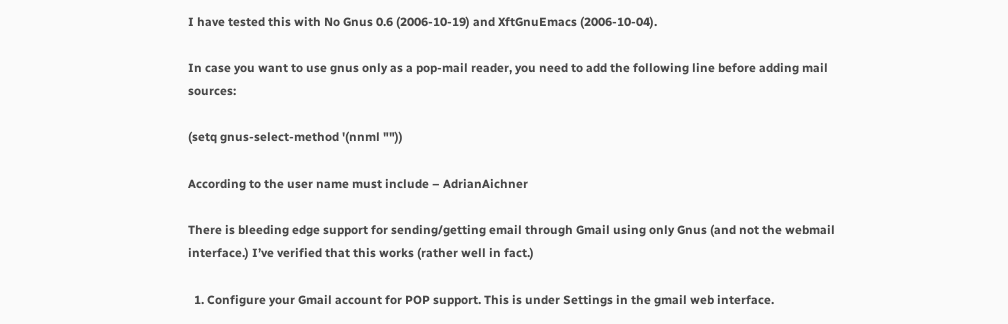I have tested this with No Gnus 0.6 (2006-10-19) and XftGnuEmacs (2006-10-04).

In case you want to use gnus only as a pop-mail reader, you need to add the following line before adding mail sources:

(setq gnus-select-method '(nnml ""))

According to the user name must include – AdrianAichner

There is bleeding edge support for sending/getting email through Gmail using only Gnus (and not the webmail interface.) I’ve verified that this works (rather well in fact.)

  1. Configure your Gmail account for POP support. This is under Settings in the gmail web interface.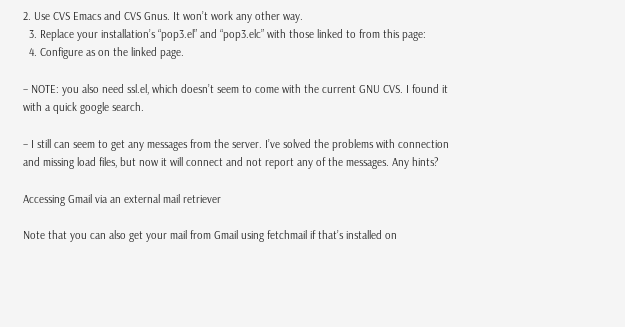2. Use CVS Emacs and CVS Gnus. It won’t work any other way.
  3. Replace your installation’s “pop3.el” and “pop3.elc” with those linked to from this page:
  4. Configure as on the linked page.

– NOTE: you also need ssl.el, which doesn’t seem to come with the current GNU CVS. I found it with a quick google search.

– I still can seem to get any messages from the server. I’ve solved the problems with connection and missing load files, but now it will connect and not report any of the messages. Any hints?

Accessing Gmail via an external mail retriever

Note that you can also get your mail from Gmail using fetchmail if that’s installed on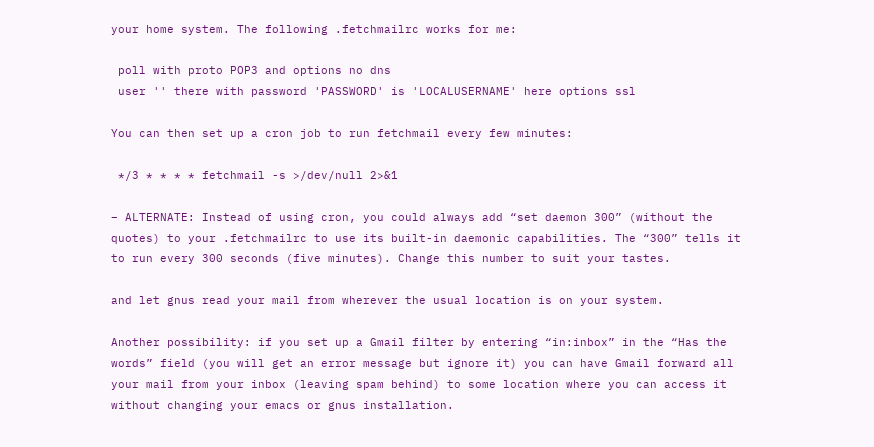your home system. The following .fetchmailrc works for me:

 poll with proto POP3 and options no dns
 user '' there with password 'PASSWORD' is 'LOCALUSERNAME' here options ssl

You can then set up a cron job to run fetchmail every few minutes:

 */3 * * * * fetchmail -s >/dev/null 2>&1

– ALTERNATE: Instead of using cron, you could always add “set daemon 300” (without the quotes) to your .fetchmailrc to use its built-in daemonic capabilities. The “300” tells it to run every 300 seconds (five minutes). Change this number to suit your tastes.

and let gnus read your mail from wherever the usual location is on your system.

Another possibility: if you set up a Gmail filter by entering “in:inbox” in the “Has the words” field (you will get an error message but ignore it) you can have Gmail forward all your mail from your inbox (leaving spam behind) to some location where you can access it without changing your emacs or gnus installation.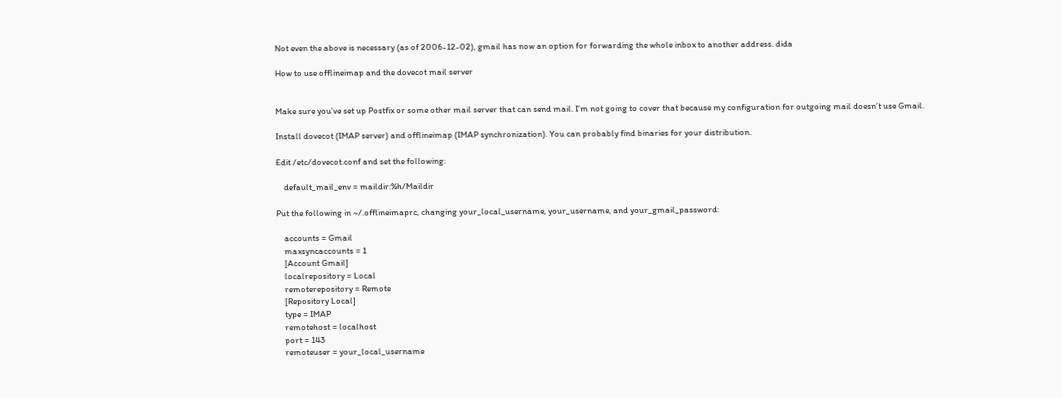Not even the above is necessary (as of 2006-12-02), gmail has now an option for forwarding the whole inbox to another address. dida

How to use offlineimap and the dovecot mail server


Make sure you’ve set up Postfix or some other mail server that can send mail. I’m not going to cover that because my configuration for outgoing mail doesn’t use Gmail.

Install dovecot (IMAP server) and offlineimap (IMAP synchronization). You can probably find binaries for your distribution.

Edit /etc/dovecot.conf and set the following:

    default_mail_env = maildir:%h/Maildir

Put the following in ~/.offlineimaprc, changing your_local_username, your_username, and your_gmail_password:

    accounts = Gmail
    maxsyncaccounts = 1
    [Account Gmail]
    localrepository = Local
    remoterepository = Remote
    [Repository Local]
    type = IMAP
    remotehost = localhost
    port = 143
    remoteuser = your_local_username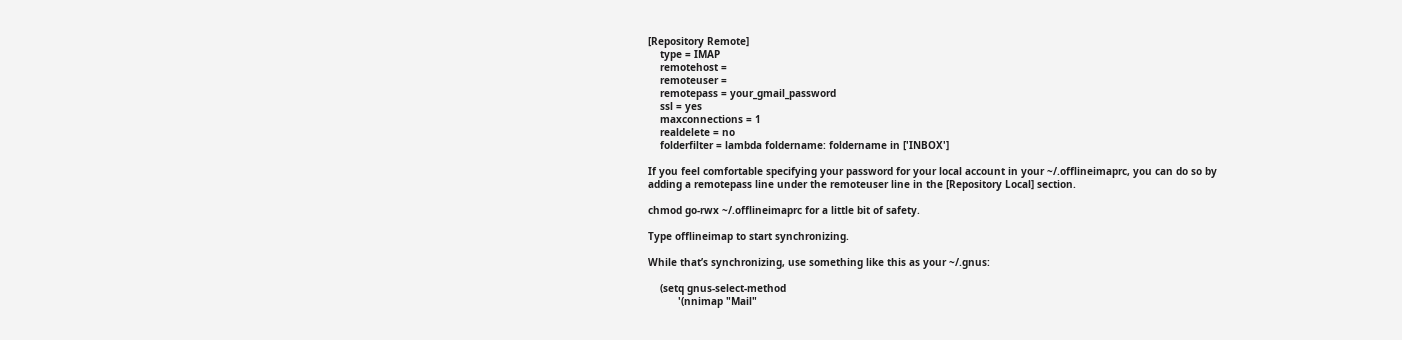[Repository Remote]
    type = IMAP
    remotehost =
    remoteuser =
    remotepass = your_gmail_password
    ssl = yes
    maxconnections = 1
    realdelete = no
    folderfilter = lambda foldername: foldername in ['INBOX']

If you feel comfortable specifying your password for your local account in your ~/.offlineimaprc, you can do so by adding a remotepass line under the remoteuser line in the [Repository Local] section.

chmod go-rwx ~/.offlineimaprc for a little bit of safety.

Type offlineimap to start synchronizing.

While that’s synchronizing, use something like this as your ~/.gnus:

    (setq gnus-select-method
          '(nnimap "Mail"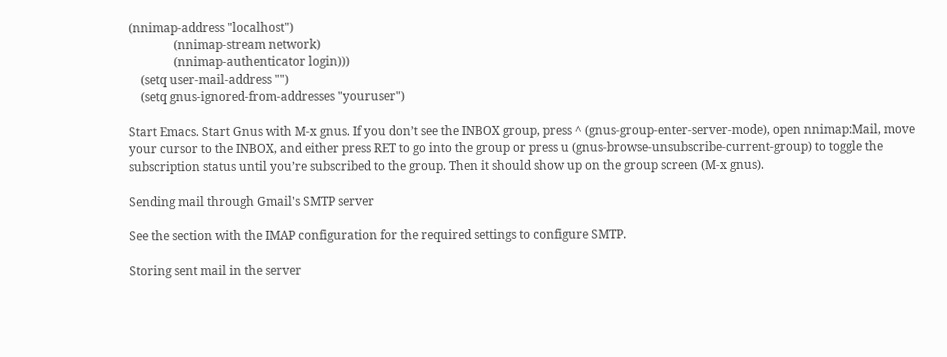(nnimap-address "localhost")
               (nnimap-stream network)
               (nnimap-authenticator login)))
    (setq user-mail-address "")
    (setq gnus-ignored-from-addresses "youruser")

Start Emacs. Start Gnus with M-x gnus. If you don’t see the INBOX group, press ^ (gnus-group-enter-server-mode), open nnimap:Mail, move your cursor to the INBOX, and either press RET to go into the group or press u (gnus-browse-unsubscribe-current-group) to toggle the subscription status until you’re subscribed to the group. Then it should show up on the group screen (M-x gnus).

Sending mail through Gmail's SMTP server

See the section with the IMAP configuration for the required settings to configure SMTP.

Storing sent mail in the server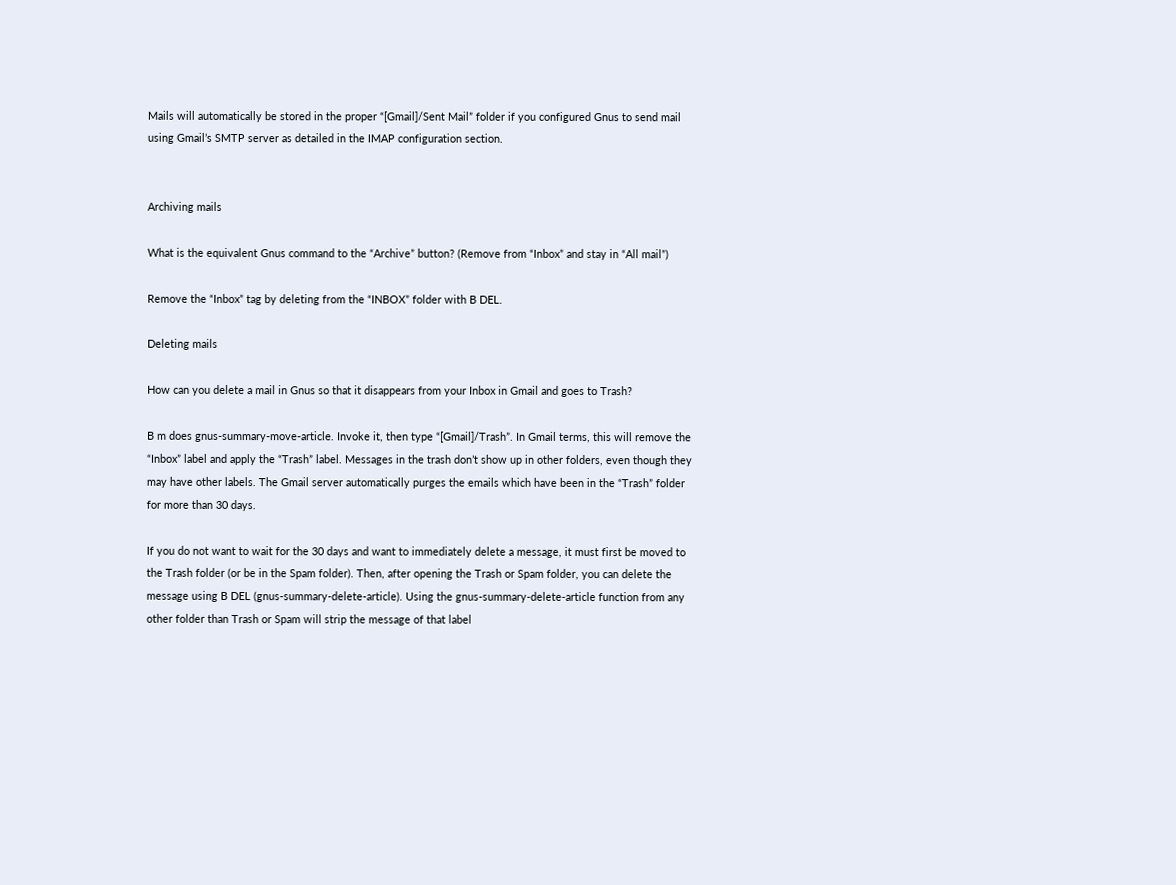Mails will automatically be stored in the proper “[Gmail]/Sent Mail” folder if you configured Gnus to send mail using Gmail’s SMTP server as detailed in the IMAP configuration section.


Archiving mails

What is the equivalent Gnus command to the “Archive” button? (Remove from “Inbox” and stay in “All mail”)

Remove the “Inbox” tag by deleting from the “INBOX” folder with B DEL.

Deleting mails

How can you delete a mail in Gnus so that it disappears from your Inbox in Gmail and goes to Trash?

B m does gnus-summary-move-article. Invoke it, then type “[Gmail]/Trash”. In Gmail terms, this will remove the “Inbox” label and apply the “Trash” label. Messages in the trash don’t show up in other folders, even though they may have other labels. The Gmail server automatically purges the emails which have been in the “Trash” folder for more than 30 days.

If you do not want to wait for the 30 days and want to immediately delete a message, it must first be moved to the Trash folder (or be in the Spam folder). Then, after opening the Trash or Spam folder, you can delete the message using B DEL (gnus-summary-delete-article). Using the gnus-summary-delete-article function from any other folder than Trash or Spam will strip the message of that label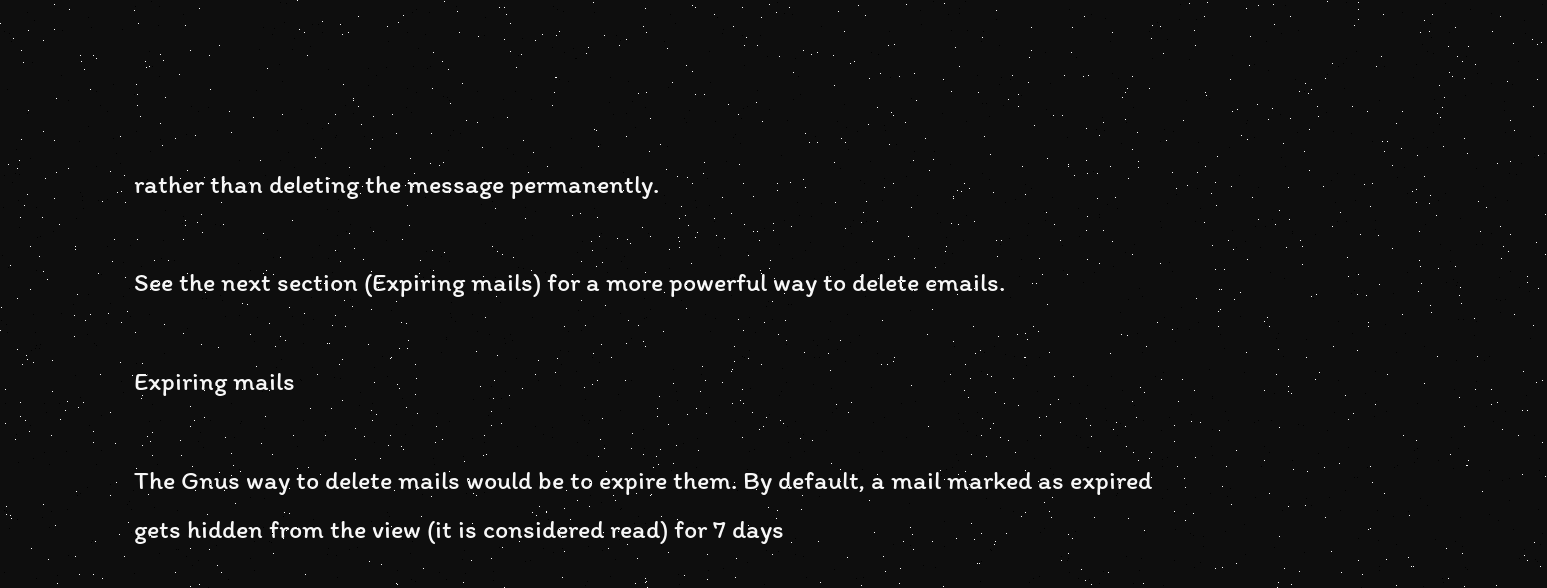rather than deleting the message permanently.

See the next section (Expiring mails) for a more powerful way to delete emails.

Expiring mails

The Gnus way to delete mails would be to expire them. By default, a mail marked as expired gets hidden from the view (it is considered read) for 7 days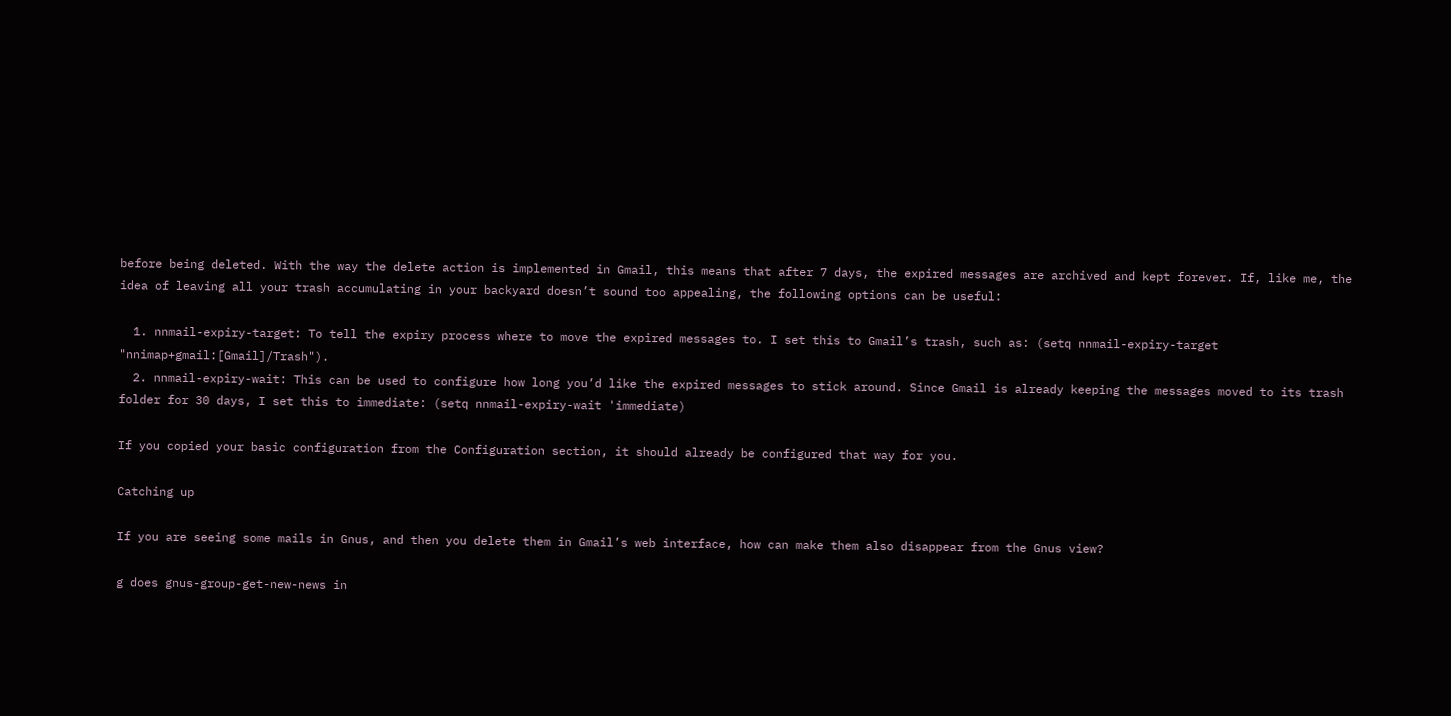before being deleted. With the way the delete action is implemented in Gmail, this means that after 7 days, the expired messages are archived and kept forever. If, like me, the idea of leaving all your trash accumulating in your backyard doesn’t sound too appealing, the following options can be useful:

  1. nnmail-expiry-target: To tell the expiry process where to move the expired messages to. I set this to Gmail’s trash, such as: (setq nnmail-expiry-target "nnimap+gmail:[Gmail]/Trash").
  2. nnmail-expiry-wait: This can be used to configure how long you’d like the expired messages to stick around. Since Gmail is already keeping the messages moved to its trash folder for 30 days, I set this to immediate: (setq nnmail-expiry-wait 'immediate)

If you copied your basic configuration from the Configuration section, it should already be configured that way for you.

Catching up

If you are seeing some mails in Gnus, and then you delete them in Gmail’s web interface, how can make them also disappear from the Gnus view?

g does gnus-group-get-new-news in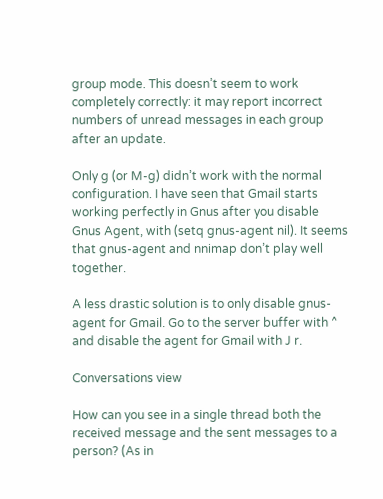group mode. This doesn’t seem to work completely correctly: it may report incorrect numbers of unread messages in each group after an update.

Only g (or M-g) didn’t work with the normal configuration. I have seen that Gmail starts working perfectly in Gnus after you disable Gnus Agent, with (setq gnus-agent nil). It seems that gnus-agent and nnimap don’t play well together.

A less drastic solution is to only disable gnus-agent for Gmail. Go to the server buffer with ^ and disable the agent for Gmail with J r.

Conversations view

How can you see in a single thread both the received message and the sent messages to a person? (As in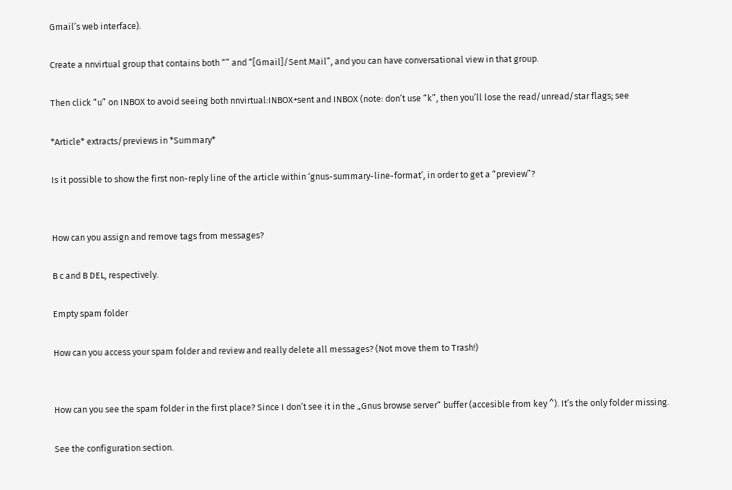Gmail’s web interface).

Create a nnvirtual group that contains both “” and “[Gmail]/Sent Mail”, and you can have conversational view in that group.

Then click “u” on INBOX to avoid seeing both nnvirtual:INBOX+sent and INBOX (note: don’t use “k”, then you’ll lose the read/unread/star flags; see

*Article* extracts/previews in *Summary*

Is it possible to show the first non-reply line of the article within ‘gnus-summary-line-format’, in order to get a “preview”?


How can you assign and remove tags from messages?

B c and B DEL, respectively.

Empty spam folder

How can you access your spam folder and review and really delete all messages? (Not move them to Trash!)


How can you see the spam folder in the first place? Since I don’t see it in the „Gnus browse server“ buffer (accesible from key ^). It’s the only folder missing.

See the configuration section.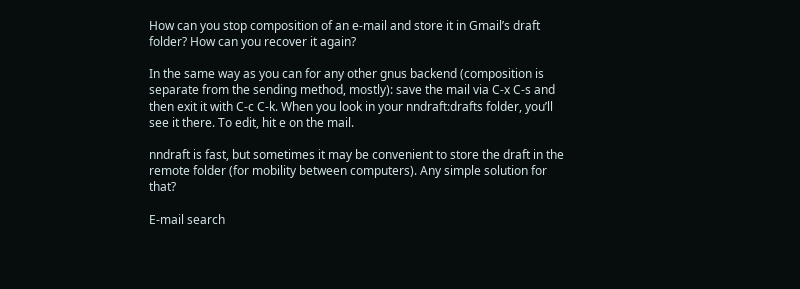How can you stop composition of an e-mail and store it in Gmail’s draft folder? How can you recover it again?

In the same way as you can for any other gnus backend (composition is separate from the sending method, mostly): save the mail via C-x C-s and then exit it with C-c C-k. When you look in your nndraft:drafts folder, you’ll see it there. To edit, hit e on the mail.

nndraft is fast, but sometimes it may be convenient to store the draft in the remote folder (for mobility between computers). Any simple solution for that?

E-mail search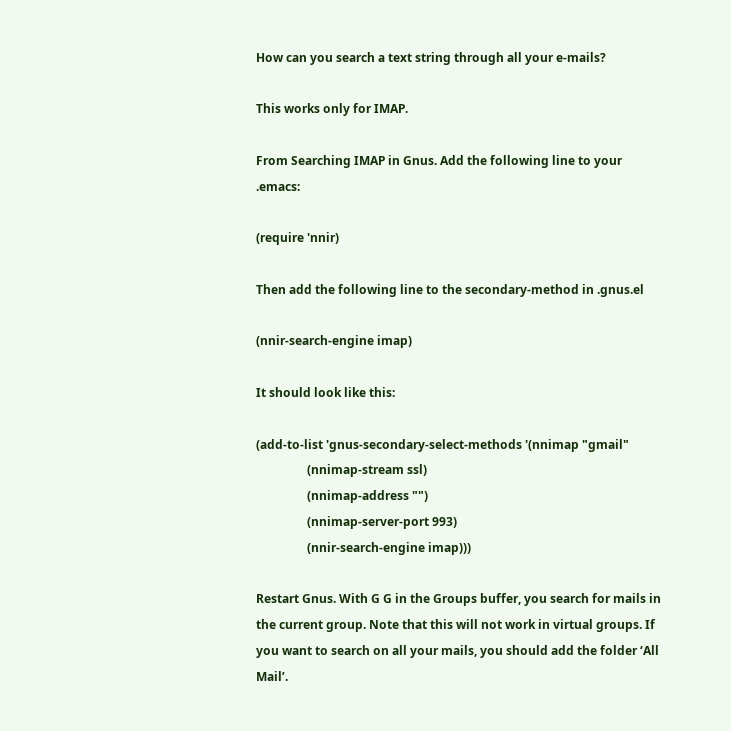How can you search a text string through all your e-mails?

This works only for IMAP.

From Searching IMAP in Gnus. Add the following line to your .emacs:

(require 'nnir)

Then add the following line to the secondary-method in .gnus.el

(nnir-search-engine imap)

It should look like this:

(add-to-list 'gnus-secondary-select-methods '(nnimap "gmail"
                 (nnimap-stream ssl)
                 (nnimap-address "")
                 (nnimap-server-port 993)
                 (nnir-search-engine imap)))

Restart Gnus. With G G in the Groups buffer, you search for mails in the current group. Note that this will not work in virtual groups. If you want to search on all your mails, you should add the folder ‘All Mail’.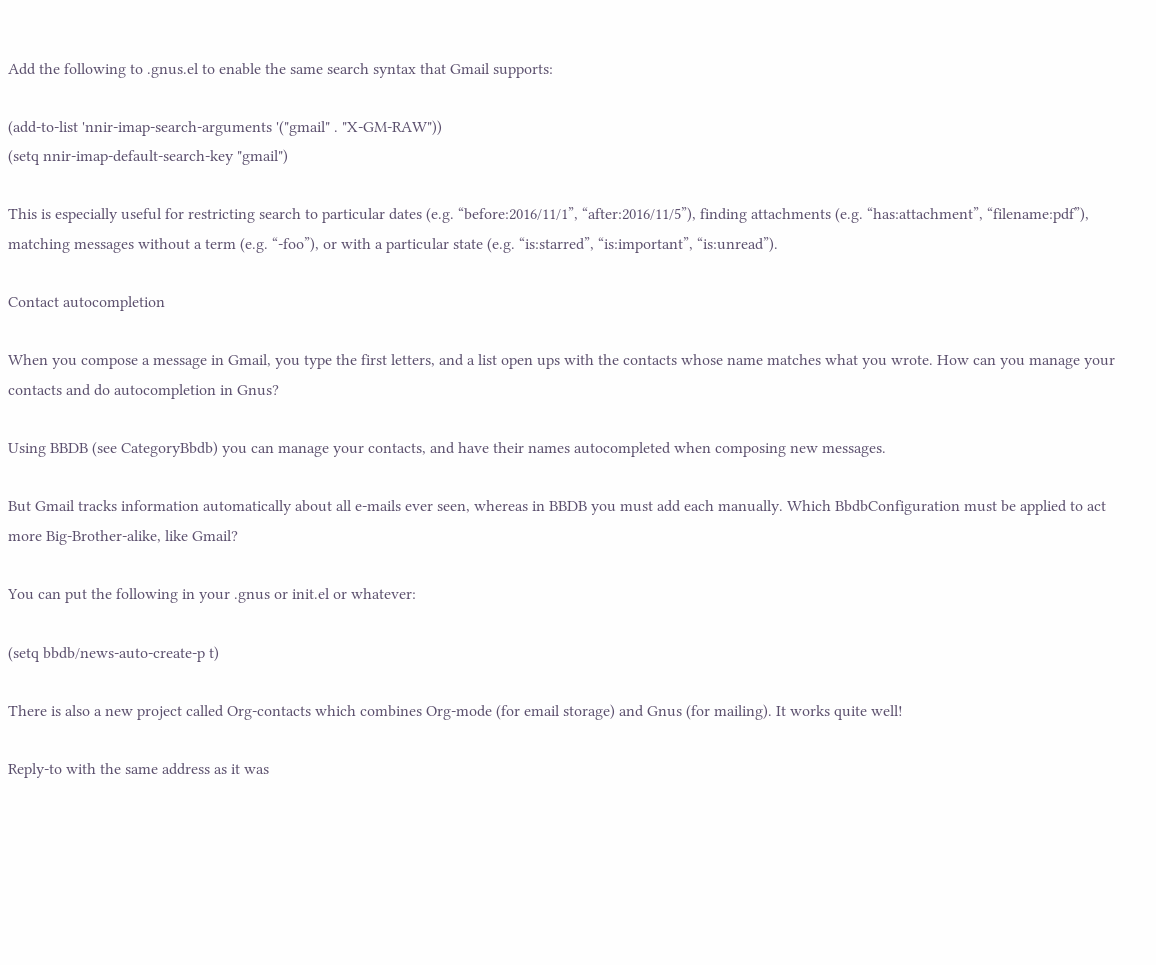Add the following to .gnus.el to enable the same search syntax that Gmail supports:

(add-to-list 'nnir-imap-search-arguments '("gmail" . "X-GM-RAW"))
(setq nnir-imap-default-search-key "gmail")

This is especially useful for restricting search to particular dates (e.g. “before:2016/11/1”, “after:2016/11/5”), finding attachments (e.g. “has:attachment”, “filename:pdf”), matching messages without a term (e.g. “-foo”), or with a particular state (e.g. “is:starred”, “is:important”, “is:unread”).

Contact autocompletion

When you compose a message in Gmail, you type the first letters, and a list open ups with the contacts whose name matches what you wrote. How can you manage your contacts and do autocompletion in Gnus?

Using BBDB (see CategoryBbdb) you can manage your contacts, and have their names autocompleted when composing new messages.

But Gmail tracks information automatically about all e-mails ever seen, whereas in BBDB you must add each manually. Which BbdbConfiguration must be applied to act more Big-Brother-alike, like Gmail?

You can put the following in your .gnus or init.el or whatever:

(setq bbdb/news-auto-create-p t)

There is also a new project called Org-contacts which combines Org-mode (for email storage) and Gnus (for mailing). It works quite well!

Reply-to with the same address as it was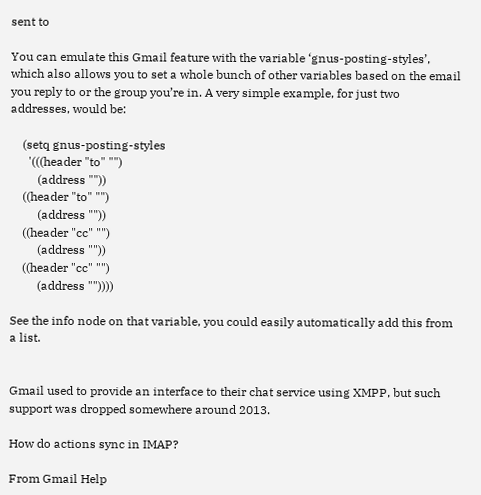sent to

You can emulate this Gmail feature with the variable ‘gnus-posting-styles’, which also allows you to set a whole bunch of other variables based on the email you reply to or the group you’re in. A very simple example, for just two addresses, would be:

    (setq gnus-posting-styles
      '(((header "to" "")
         (address ""))
    ((header "to" "")
         (address ""))
    ((header "cc" "")
         (address ""))
    ((header "cc" "")
         (address ""))))

See the info node on that variable, you could easily automatically add this from a list.


Gmail used to provide an interface to their chat service using XMPP, but such support was dropped somewhere around 2013.

How do actions sync in IMAP?

From Gmail Help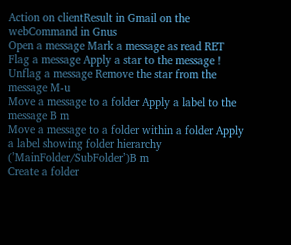Action on clientResult in Gmail on the webCommand in Gnus
Open a message Mark a message as read RET
Flag a message Apply a star to the message !
Unflag a message Remove the star from the message M-u
Move a message to a folder Apply a label to the message B m
Move a message to a folder within a folder Apply a label showing folder hierarchy (’MainFolder/SubFolder’)B m
Create a folder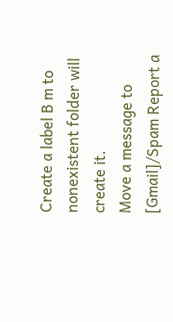Create a label B m to nonexistent folder will create it.
Move a message to [Gmail]/Spam Report a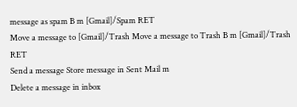message as spam B m [Gmail]/Spam RET
Move a message to [Gmail]/Trash Move a message to Trash B m [Gmail]/Trash RET
Send a message Store message in Sent Mail m
Delete a message in inbox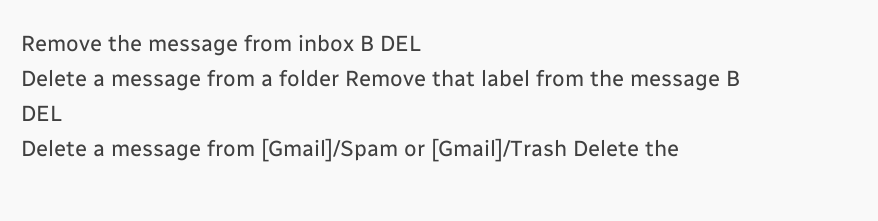Remove the message from inbox B DEL
Delete a message from a folder Remove that label from the message B DEL
Delete a message from [Gmail]/Spam or [Gmail]/Trash Delete the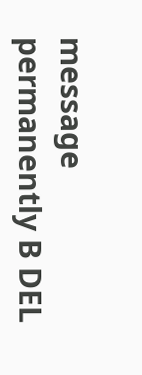message permanently B DEL